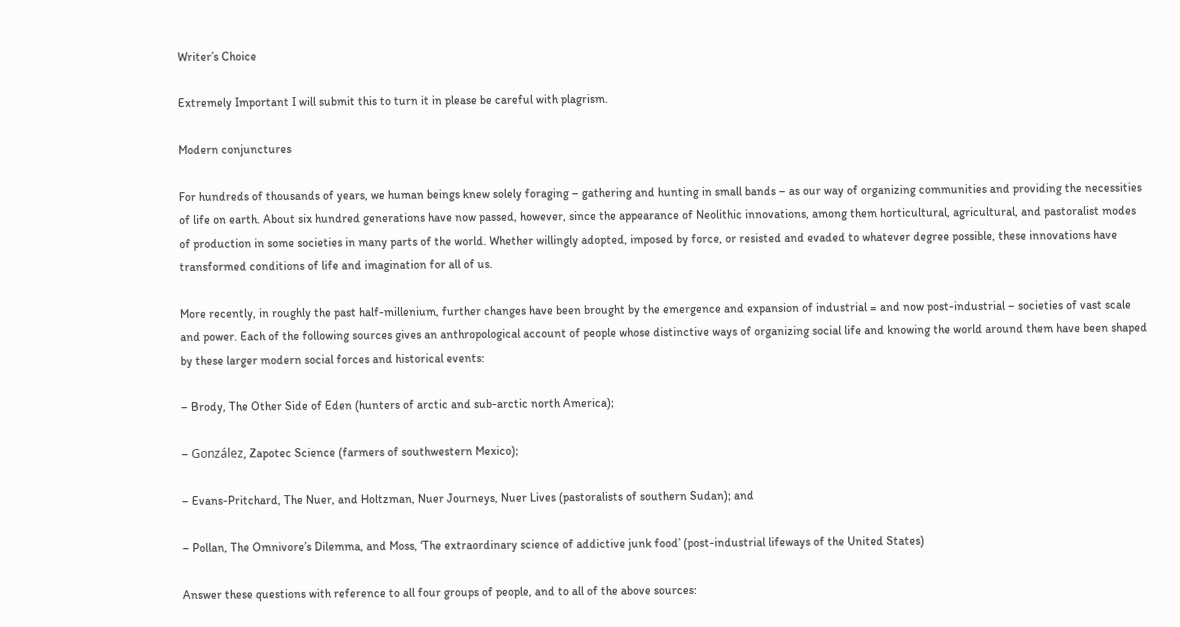Writer’s Choice

Extremely Important I will submit this to turn it in please be careful with plagrism.

Modern conjunctures

For hundreds of thousands of years, we human beings knew solely foraging – gathering and hunting in small bands – as our way of organizing communities and providing the necessities of life on earth. About six hundred generations have now passed, however, since the appearance of Neolithic innovations, among them horticultural, agricultural, and pastoralist modes of production in some societies in many parts of the world. Whether willingly adopted, imposed by force, or resisted and evaded to whatever degree possible, these innovations have transformed conditions of life and imagination for all of us.

More recently, in roughly the past half-millenium, further changes have been brought by the emergence and expansion of industrial = and now post-industrial – societies of vast scale and power. Each of the following sources gives an anthropological account of people whose distinctive ways of organizing social life and knowing the world around them have been shaped by these larger modern social forces and historical events:

– Brody, The Other Side of Eden (hunters of arctic and sub-arctic north America);

– González, Zapotec Science (farmers of southwestern Mexico);

– Evans-Pritchard, The Nuer, and Holtzman, Nuer Journeys, Nuer Lives (pastoralists of southern Sudan); and

– Pollan, The Omnivore’s Dilemma, and Moss, ‘The extraordinary science of addictive junk food’ (post-industrial lifeways of the United States)

Answer these questions with reference to all four groups of people, and to all of the above sources: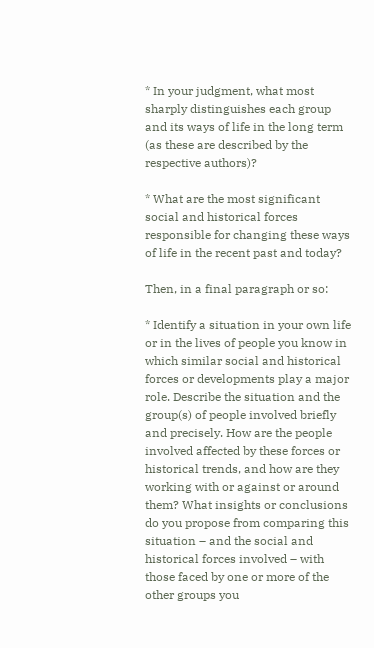* In your judgment, what most sharply distinguishes each group and its ways of life in the long term (as these are described by the respective authors)?

* What are the most significant social and historical forces responsible for changing these ways of life in the recent past and today?

Then, in a final paragraph or so:

* Identify a situation in your own life or in the lives of people you know in which similar social and historical forces or developments play a major role. Describe the situation and the group(s) of people involved briefly and precisely. How are the people involved affected by these forces or historical trends, and how are they working with or against or around them? What insights or conclusions do you propose from comparing this situation – and the social and historical forces involved – with those faced by one or more of the other groups you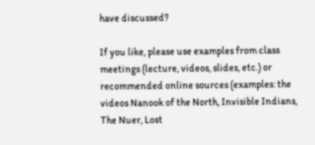have discussed?

If you like, please use examples from class meetings (lecture, videos, slides, etc.) or recommended online sources (examples: the videos Nanook of the North, Invisible Indians, The Nuer, Lost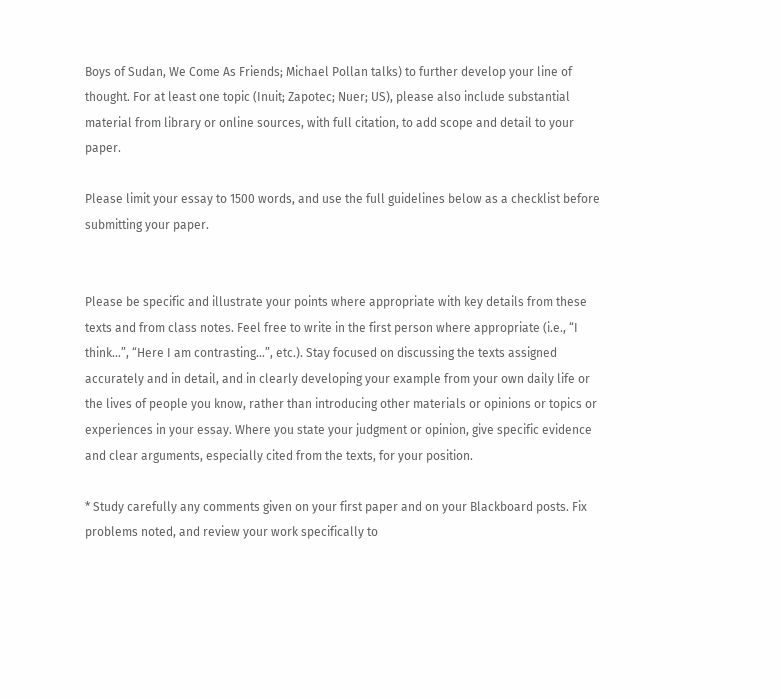Boys of Sudan, We Come As Friends; Michael Pollan talks) to further develop your line of thought. For at least one topic (Inuit; Zapotec; Nuer; US), please also include substantial material from library or online sources, with full citation, to add scope and detail to your paper.

Please limit your essay to 1500 words, and use the full guidelines below as a checklist before submitting your paper.


Please be specific and illustrate your points where appropriate with key details from these texts and from class notes. Feel free to write in the first person where appropriate (i.e., “I think…”, “Here I am contrasting…”, etc.). Stay focused on discussing the texts assigned accurately and in detail, and in clearly developing your example from your own daily life or the lives of people you know, rather than introducing other materials or opinions or topics or experiences in your essay. Where you state your judgment or opinion, give specific evidence and clear arguments, especially cited from the texts, for your position.

* Study carefully any comments given on your first paper and on your Blackboard posts. Fix problems noted, and review your work specifically to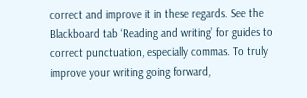correct and improve it in these regards. See the Blackboard tab ‘Reading and writing’ for guides to correct punctuation, especially commas. To truly improve your writing going forward,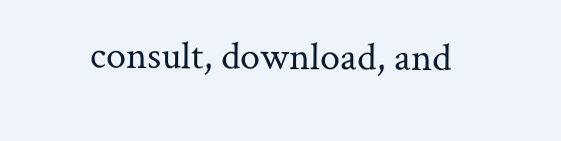consult, download, and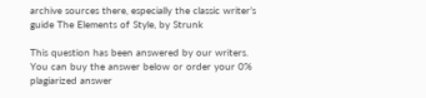archive sources there, especially the classic writer’s guide The Elements of Style, by Strunk

This question has been answered by our writers. You can buy the answer below or order your 0% plagiarized answer